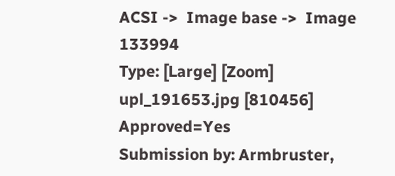ACSI ->  Image base ->  Image 133994
Type: [Large] [Zoom] upl_191653.jpg [810456] Approved=Yes
Submission by: Armbruster,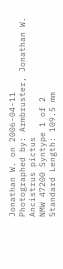Jonathan W. on 2006-04-11
Photographed by: Armbruster, Jonathan W.
Ancistrus pictus
NMW 47200 Syntype 1 of 2
Standard Length: 109.5 mm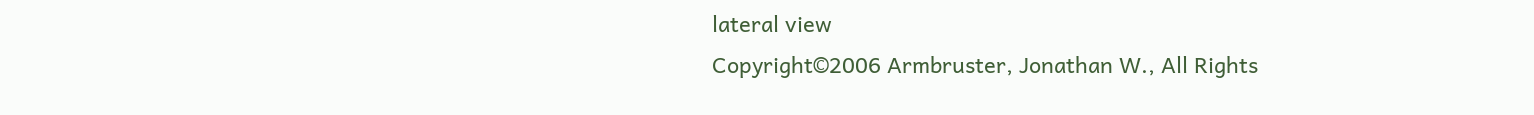lateral view
Copyright©2006 Armbruster, Jonathan W., All Rights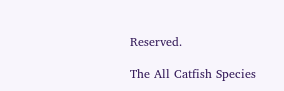Reserved.

The All Catfish Species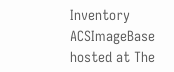Inventory  ACSImageBase hosted at The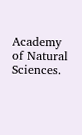Academy of Natural Sciences.